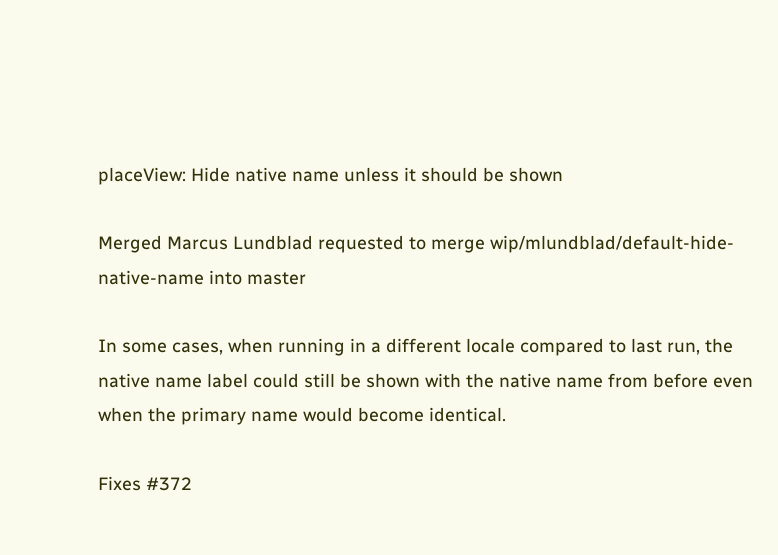placeView: Hide native name unless it should be shown

Merged Marcus Lundblad requested to merge wip/mlundblad/default-hide-native-name into master

In some cases, when running in a different locale compared to last run, the native name label could still be shown with the native name from before even when the primary name would become identical.

Fixes #372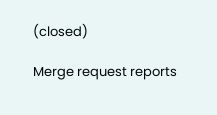(closed)

Merge request reports